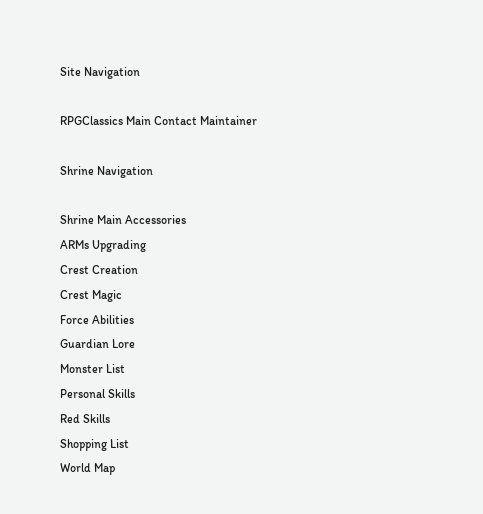Site Navigation

RPGClassics Main Contact Maintainer

Shrine Navigation

Shrine Main Accessories
ARMs Upgrading
Crest Creation
Crest Magic
Force Abilities
Guardian Lore
Monster List
Personal Skills
Red Skills
Shopping List
World Map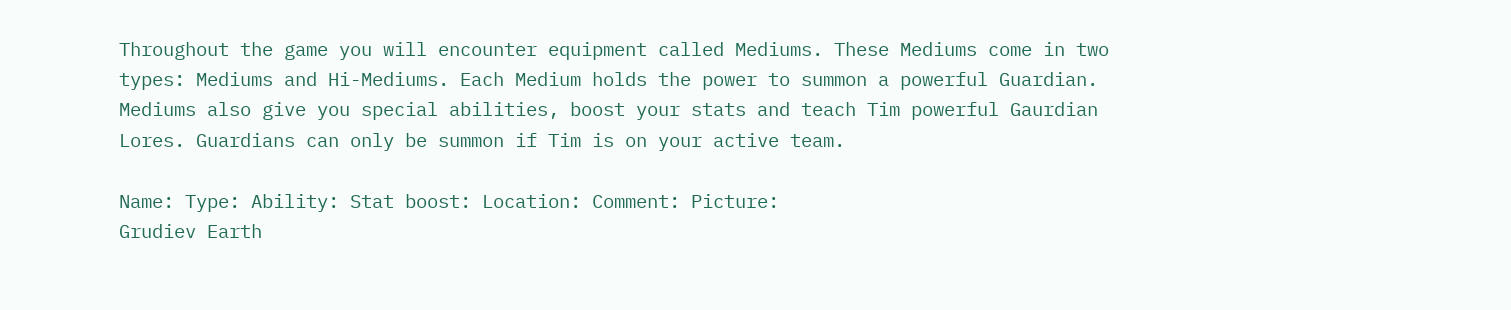Throughout the game you will encounter equipment called Mediums. These Mediums come in two types: Mediums and Hi-Mediums. Each Medium holds the power to summon a powerful Guardian. Mediums also give you special abilities, boost your stats and teach Tim powerful Gaurdian Lores. Guardians can only be summon if Tim is on your active team.

Name: Type: Ability: Stat boost: Location: Comment: Picture:
Grudiev Earth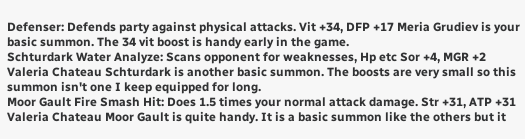Defenser: Defends party against physical attacks. Vit +34, DFP +17 Meria Grudiev is your basic summon. The 34 vit boost is handy early in the game.
Schturdark Water Analyze: Scans opponent for weaknesses, Hp etc Sor +4, MGR +2 Valeria Chateau Schturdark is another basic summon. The boosts are very small so this summon isn't one I keep equipped for long.
Moor Gault Fire Smash Hit: Does 1.5 times your normal attack damage. Str +31, ATP +31 Valeria Chateau Moor Gault is quite handy. It is a basic summon like the others but it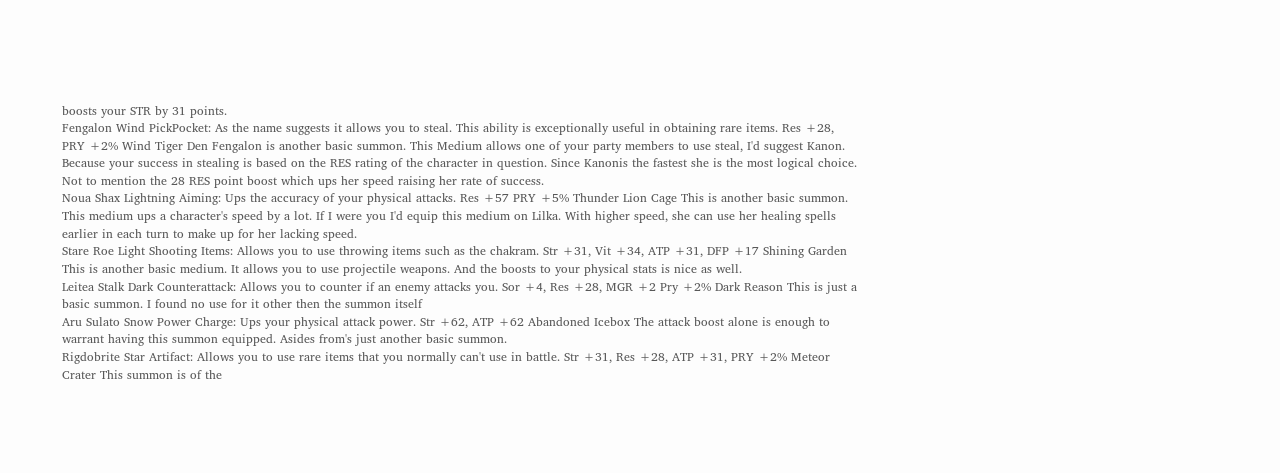boosts your STR by 31 points.
Fengalon Wind PickPocket: As the name suggests it allows you to steal. This ability is exceptionally useful in obtaining rare items. Res +28, PRY +2% Wind Tiger Den Fengalon is another basic summon. This Medium allows one of your party members to use steal, I'd suggest Kanon. Because your success in stealing is based on the RES rating of the character in question. Since Kanonis the fastest she is the most logical choice. Not to mention the 28 RES point boost which ups her speed raising her rate of success.
Noua Shax Lightning Aiming: Ups the accuracy of your physical attacks. Res +57 PRY +5% Thunder Lion Cage This is another basic summon. This medium ups a character's speed by a lot. If I were you I'd equip this medium on Lilka. With higher speed, she can use her healing spells earlier in each turn to make up for her lacking speed.
Stare Roe Light Shooting Items: Allows you to use throwing items such as the chakram. Str +31, Vit +34, ATP +31, DFP +17 Shining Garden This is another basic medium. It allows you to use projectile weapons. And the boosts to your physical stats is nice as well.
Leitea Stalk Dark Counterattack: Allows you to counter if an enemy attacks you. Sor +4, Res +28, MGR +2 Pry +2% Dark Reason This is just a basic summon. I found no use for it other then the summon itself
Aru Sulato Snow Power Charge: Ups your physical attack power. Str +62, ATP +62 Abandoned Icebox The attack boost alone is enough to warrant having this summon equipped. Asides from's just another basic summon.
Rigdobrite Star Artifact: Allows you to use rare items that you normally can't use in battle. Str +31, Res +28, ATP +31, PRY +2% Meteor Crater This summon is of the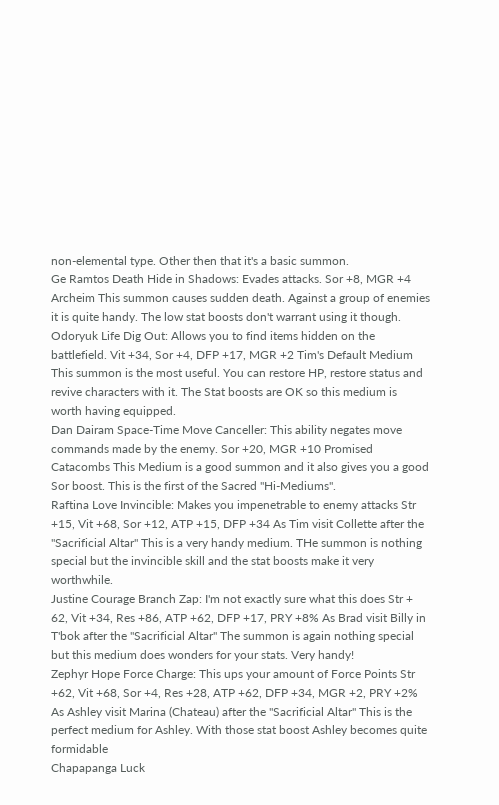non-elemental type. Other then that it's a basic summon.
Ge Ramtos Death Hide in Shadows: Evades attacks. Sor +8, MGR +4 Archeim This summon causes sudden death. Against a group of enemies it is quite handy. The low stat boosts don't warrant using it though.
Odoryuk Life Dig Out: Allows you to find items hidden on the battlefield. Vit +34, Sor +4, DFP +17, MGR +2 Tim's Default Medium This summon is the most useful. You can restore HP, restore status and revive characters with it. The Stat boosts are OK so this medium is worth having equipped.
Dan Dairam Space-Time Move Canceller: This ability negates move commands made by the enemy. Sor +20, MGR +10 Promised Catacombs This Medium is a good summon and it also gives you a good Sor boost. This is the first of the Sacred "Hi-Mediums".
Raftina Love Invincible: Makes you impenetrable to enemy attacks Str +15, Vit +68, Sor +12, ATP +15, DFP +34 As Tim visit Collette after the "Sacrificial Altar" This is a very handy medium. THe summon is nothing special but the invincible skill and the stat boosts make it very worthwhile.
Justine Courage Branch Zap: I'm not exactly sure what this does Str + 62, Vit +34, Res +86, ATP +62, DFP +17, PRY +8% As Brad visit Billy in T'bok after the "Sacrificial Altar" The summon is again nothing special but this medium does wonders for your stats. Very handy!
Zephyr Hope Force Charge: This ups your amount of Force Points Str +62, Vit +68, Sor +4, Res +28, ATP +62, DFP +34, MGR +2, PRY +2% As Ashley visit Marina (Chateau) after the "Sacrificial Altar" This is the perfect medium for Ashley. With those stat boost Ashley becomes quite formidable
Chapapanga Luck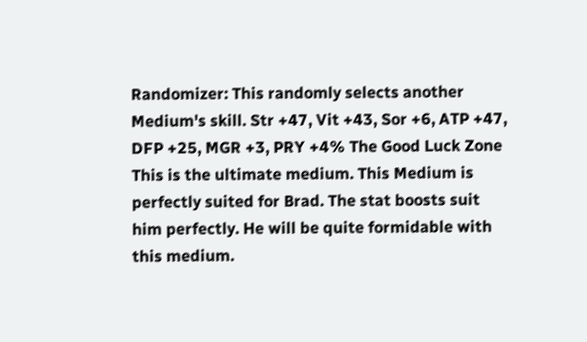Randomizer: This randomly selects another Medium's skill. Str +47, Vit +43, Sor +6, ATP +47, DFP +25, MGR +3, PRY +4% The Good Luck Zone This is the ultimate medium. This Medium is perfectly suited for Brad. The stat boosts suit him perfectly. He will be quite formidable with this medium.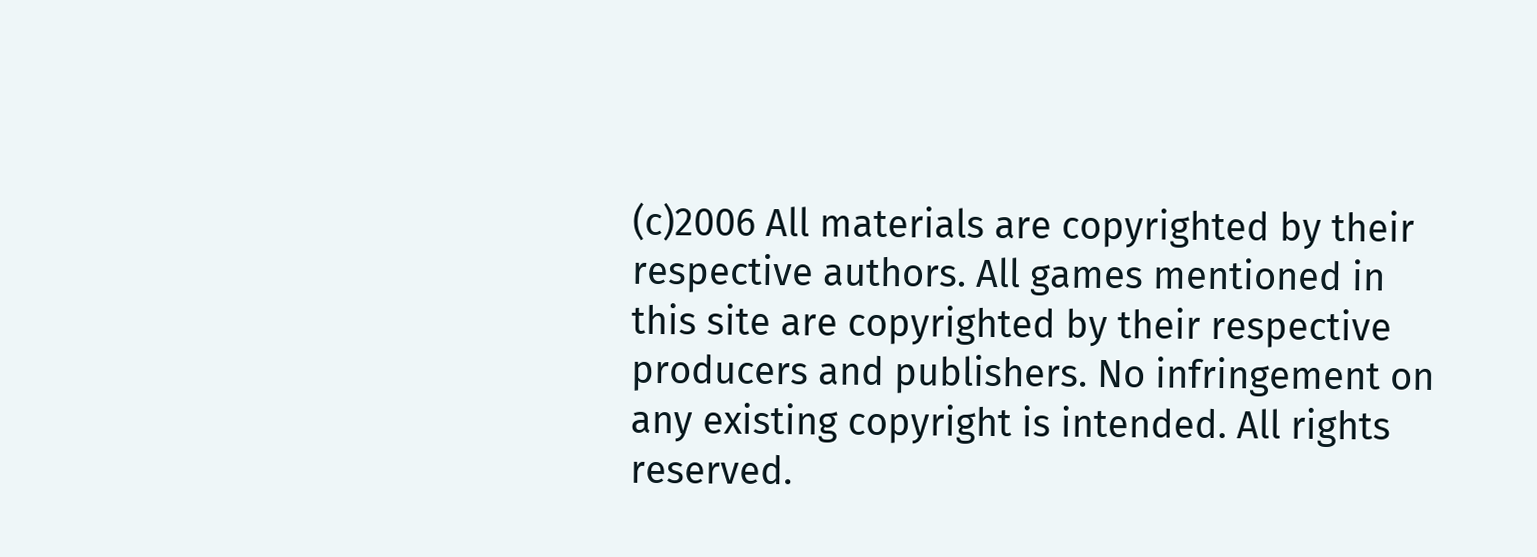(c)2006 All materials are copyrighted by their respective authors. All games mentioned in this site are copyrighted by their respective producers and publishers. No infringement on any existing copyright is intended. All rights reserved.